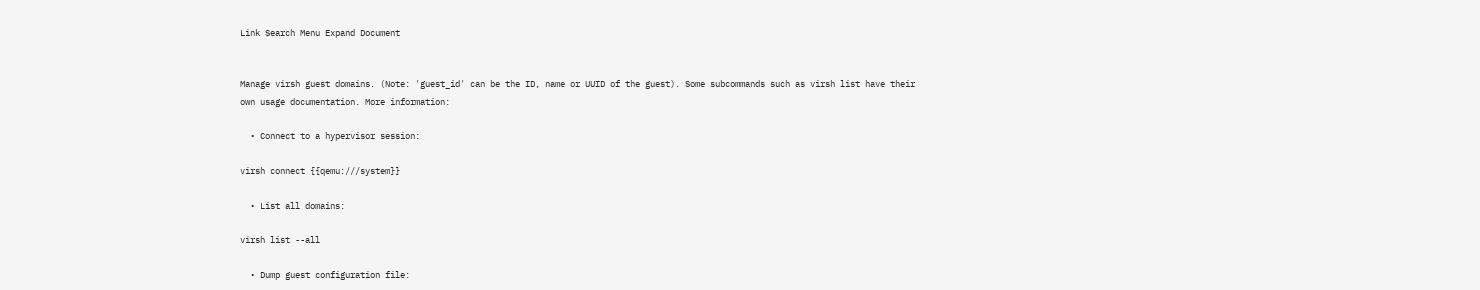Link Search Menu Expand Document


Manage virsh guest domains. (Note: 'guest_id' can be the ID, name or UUID of the guest). Some subcommands such as virsh list have their own usage documentation. More information:

  • Connect to a hypervisor session:

virsh connect {{qemu:///system}}

  • List all domains:

virsh list --all

  • Dump guest configuration file: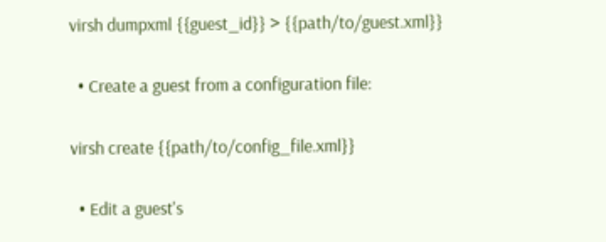virsh dumpxml {{guest_id}} > {{path/to/guest.xml}}

  • Create a guest from a configuration file:

virsh create {{path/to/config_file.xml}}

  • Edit a guest's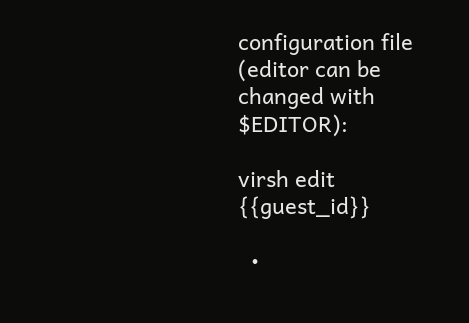configuration file (editor can be changed with $EDITOR):

virsh edit {{guest_id}}

  •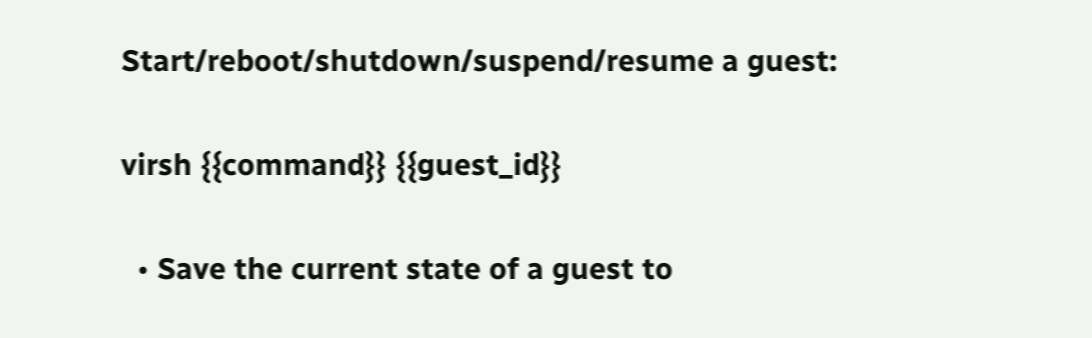Start/reboot/shutdown/suspend/resume a guest:

virsh {{command}} {{guest_id}}

  • Save the current state of a guest to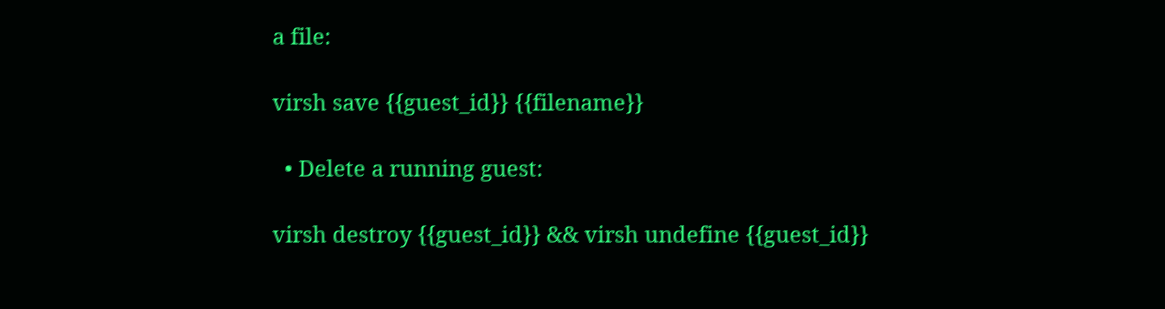a file:

virsh save {{guest_id}} {{filename}}

  • Delete a running guest:

virsh destroy {{guest_id}} && virsh undefine {{guest_id}}